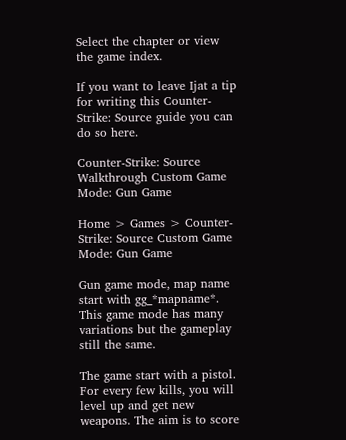Select the chapter or view the game index.

If you want to leave Ijat a tip for writing this Counter-Strike: Source guide you can do so here.

Counter-Strike: Source Walkthrough Custom Game Mode: Gun Game

Home > Games > Counter-Strike: Source Custom Game Mode: Gun Game

Gun game mode, map name start with gg_*mapname*. This game mode has many variations but the gameplay still the same.

The game start with a pistol. For every few kills, you will level up and get new weapons. The aim is to score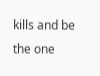kills and be the one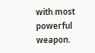with most powerful weapon.